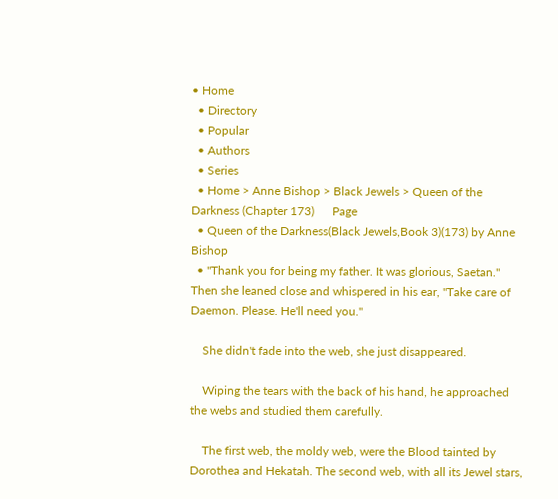• Home
  • Directory
  • Popular
  • Authors
  • Series
  • Home > Anne Bishop > Black Jewels > Queen of the Darkness (Chapter 173)      Page
  • Queen of the Darkness(Black Jewels,Book 3)(173) by Anne Bishop
  • "Thank you for being my father. It was glorious, Saetan." Then she leaned close and whispered in his ear, "Take care of Daemon. Please. He'll need you."

    She didn't fade into the web, she just disappeared.

    Wiping the tears with the back of his hand, he approached the webs and studied them carefully.

    The first web, the moldy web, were the Blood tainted by Dorothea and Hekatah. The second web, with all its Jewel stars,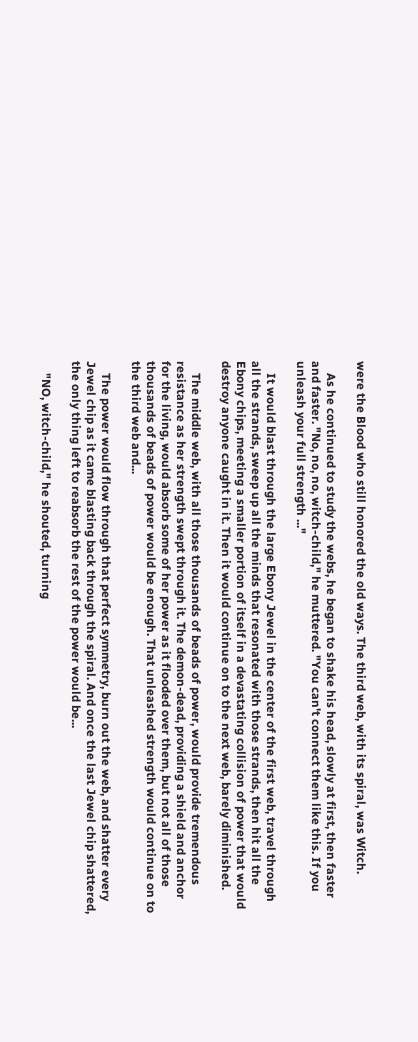were the Blood who still honored the old ways. The third web, with its spiral, was Witch.

    As he continued to study the webs, he began to shake his head, slowly at first, then faster and faster. "No, no, no, witch-child," he muttered. "You can't connect them like this. If you unleash your full strength ..."

    It would blast through the large Ebony Jewel in the center of the first web, travel through all the strands, sweep up all the minds that resonated with those strands, then hit all the Ebony chips, meeting a smaller portion of itself in a devastating collision of power that would destroy anyone caught in it. Then it would continue on to the next web, barely diminished.

    The middle web, with all those thousands of beads of power, would provide tremendous resistance as her strength swept through it. The demon-dead, providing a shield and anchor for the living, would absorb some of her power as it flooded over them, but not all of those thousands of beads of power would be enough. That unleashed strength would continue on to the third web and...

    The power would flow through that perfect symmetry, burn out the web, and shatter every Jewel chip as it came blasting back through the spiral. And once the last Jewel chip shattered, the only thing left to reabsorb the rest of the power would be...

    "NO, witch-child," he shouted, turning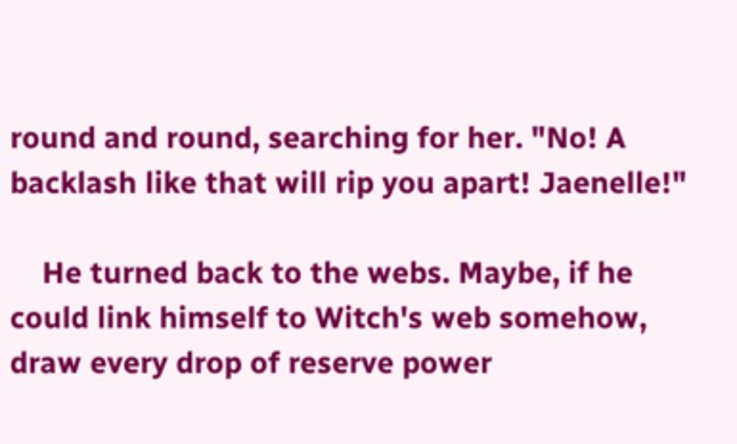round and round, searching for her. "No! A backlash like that will rip you apart! Jaenelle!"

    He turned back to the webs. Maybe, if he could link himself to Witch's web somehow, draw every drop of reserve power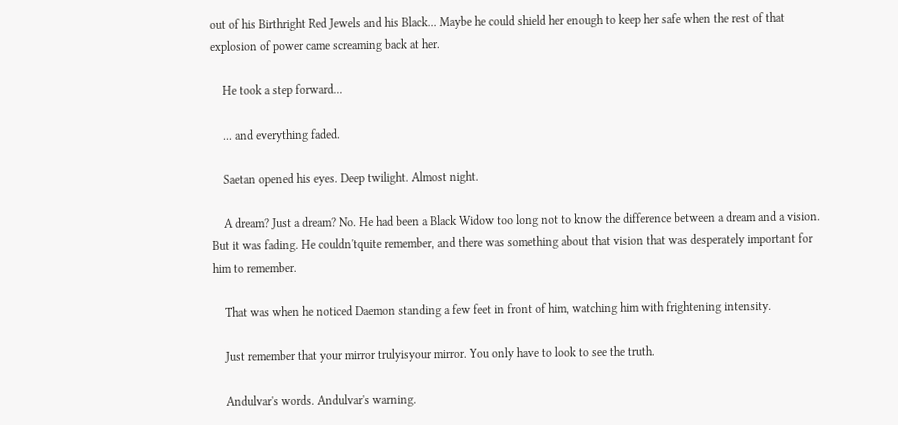out of his Birthright Red Jewels and his Black... Maybe he could shield her enough to keep her safe when the rest of that explosion of power came screaming back at her.

    He took a step forward...

    ... and everything faded.

    Saetan opened his eyes. Deep twilight. Almost night.

    A dream? Just a dream? No. He had been a Black Widow too long not to know the difference between a dream and a vision. But it was fading. He couldn'tquite remember, and there was something about that vision that was desperately important for him to remember.

    That was when he noticed Daemon standing a few feet in front of him, watching him with frightening intensity.

    Just remember that your mirror trulyisyour mirror. You only have to look to see the truth.

    Andulvar's words. Andulvar's warning.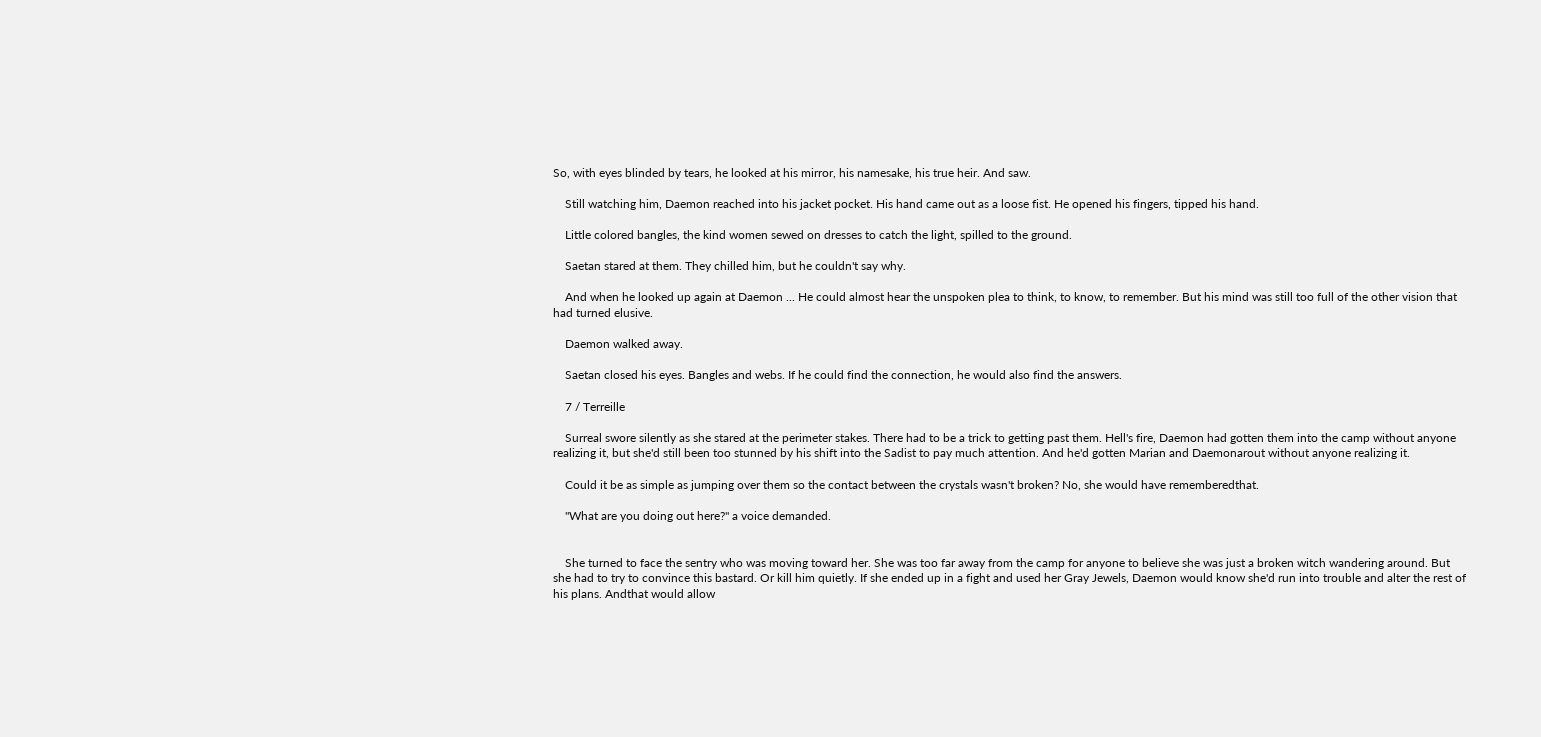So, with eyes blinded by tears, he looked at his mirror, his namesake, his true heir. And saw.

    Still watching him, Daemon reached into his jacket pocket. His hand came out as a loose fist. He opened his fingers, tipped his hand.

    Little colored bangles, the kind women sewed on dresses to catch the light, spilled to the ground.

    Saetan stared at them. They chilled him, but he couldn't say why.

    And when he looked up again at Daemon ... He could almost hear the unspoken plea to think, to know, to remember. But his mind was still too full of the other vision that had turned elusive.

    Daemon walked away.

    Saetan closed his eyes. Bangles and webs. If he could find the connection, he would also find the answers.

    7 / Terreille

    Surreal swore silently as she stared at the perimeter stakes. There had to be a trick to getting past them. Hell's fire, Daemon had gotten them into the camp without anyone realizing it, but she'd still been too stunned by his shift into the Sadist to pay much attention. And he'd gotten Marian and Daemonarout without anyone realizing it.

    Could it be as simple as jumping over them so the contact between the crystals wasn't broken? No, she would have rememberedthat.

    "What are you doing out here?" a voice demanded.


    She turned to face the sentry who was moving toward her. She was too far away from the camp for anyone to believe she was just a broken witch wandering around. But she had to try to convince this bastard. Or kill him quietly. If she ended up in a fight and used her Gray Jewels, Daemon would know she'd run into trouble and alter the rest of his plans. Andthat would allow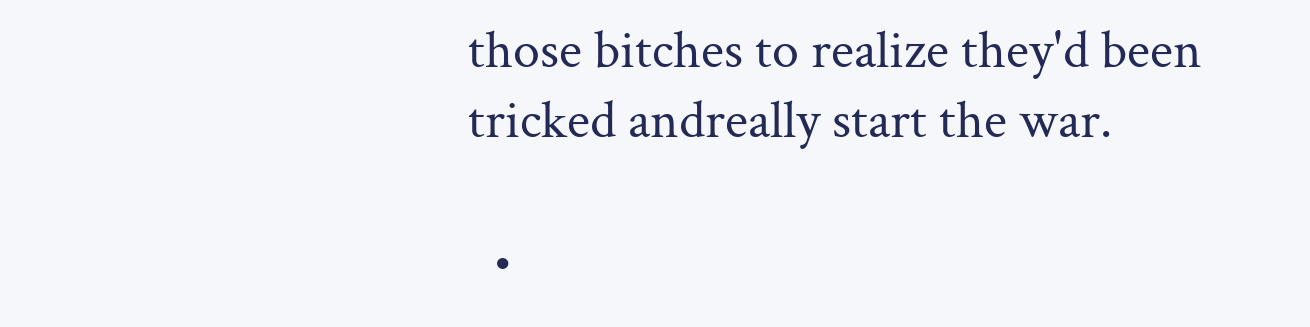those bitches to realize they'd been tricked andreally start the war.

  •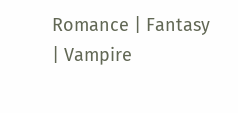Romance | Fantasy | Vampire